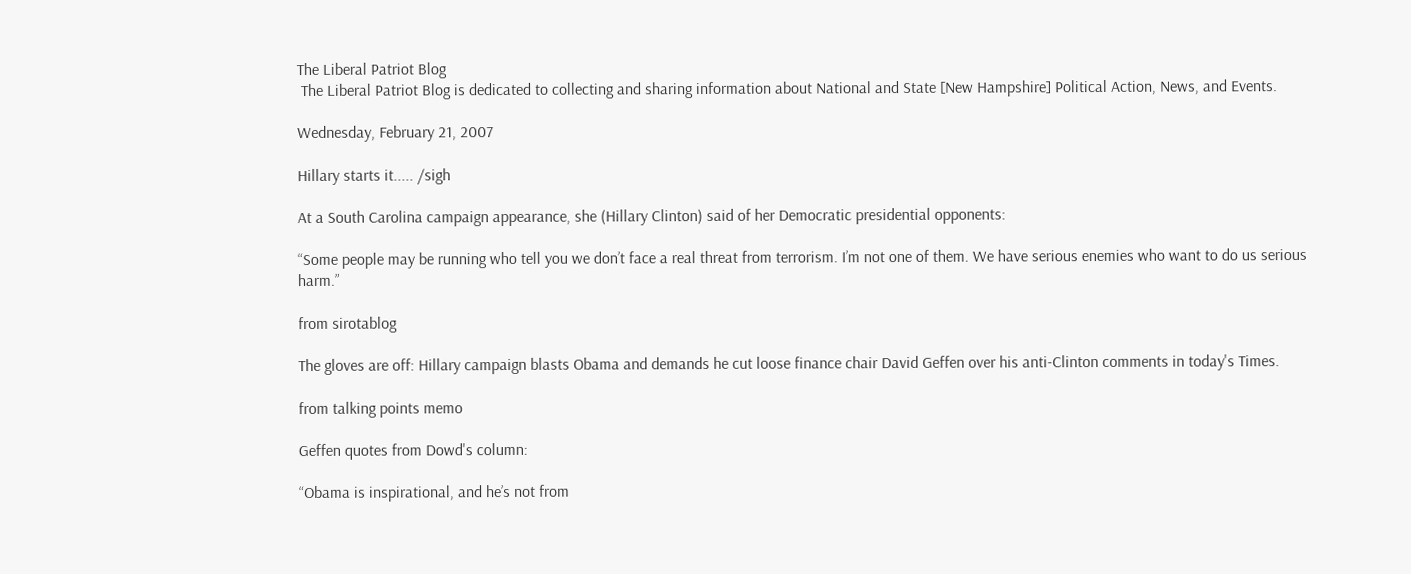The Liberal Patriot Blog
 The Liberal Patriot Blog is dedicated to collecting and sharing information about National and State [New Hampshire] Political Action, News, and Events.

Wednesday, February 21, 2007

Hillary starts it..... /sigh

At a South Carolina campaign appearance, she (Hillary Clinton) said of her Democratic presidential opponents:

“Some people may be running who tell you we don’t face a real threat from terrorism. I’m not one of them. We have serious enemies who want to do us serious harm.”

from sirotablog

The gloves are off: Hillary campaign blasts Obama and demands he cut loose finance chair David Geffen over his anti-Clinton comments in today's Times.

from talking points memo

Geffen quotes from Dowd's column:

“Obama is inspirational, and he’s not from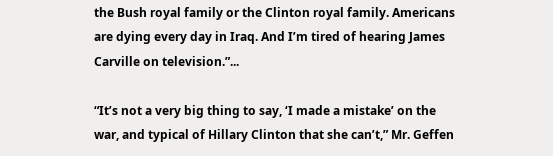the Bush royal family or the Clinton royal family. Americans are dying every day in Iraq. And I’m tired of hearing James Carville on television.”...

“It’s not a very big thing to say, ‘I made a mistake’ on the war, and typical of Hillary Clinton that she can’t,” Mr. Geffen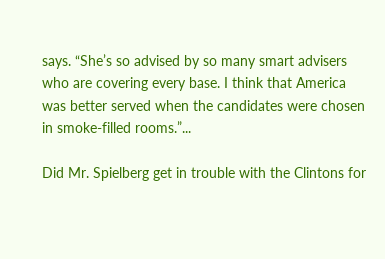says. “She’s so advised by so many smart advisers who are covering every base. I think that America was better served when the candidates were chosen in smoke-filled rooms.”...

Did Mr. Spielberg get in trouble with the Clintons for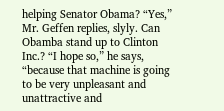helping Senator Obama? “Yes,” Mr. Geffen replies, slyly. Can Obamba stand up to Clinton Inc.? “I hope so,” he says, “because that machine is going to be very unpleasant and unattractive and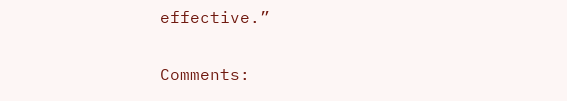effective.”

Comments: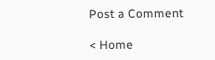Post a Comment

< Home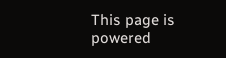This page is powered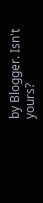by Blogger. Isn't yours?